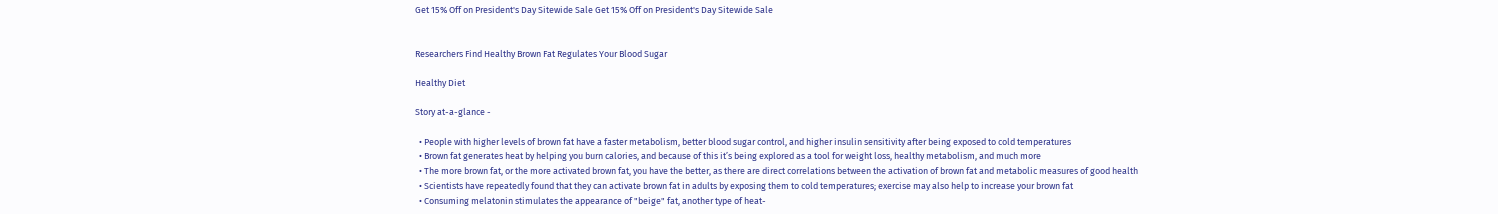Get 15% Off on President's Day Sitewide Sale Get 15% Off on President's Day Sitewide Sale


Researchers Find Healthy Brown Fat Regulates Your Blood Sugar

Healthy Diet

Story at-a-glance -

  • People with higher levels of brown fat have a faster metabolism, better blood sugar control, and higher insulin sensitivity after being exposed to cold temperatures
  • Brown fat generates heat by helping you burn calories, and because of this it’s being explored as a tool for weight loss, healthy metabolism, and much more
  • The more brown fat, or the more activated brown fat, you have the better, as there are direct correlations between the activation of brown fat and metabolic measures of good health
  • Scientists have repeatedly found that they can activate brown fat in adults by exposing them to cold temperatures; exercise may also help to increase your brown fat
  • Consuming melatonin stimulates the appearance of "beige" fat, another type of heat-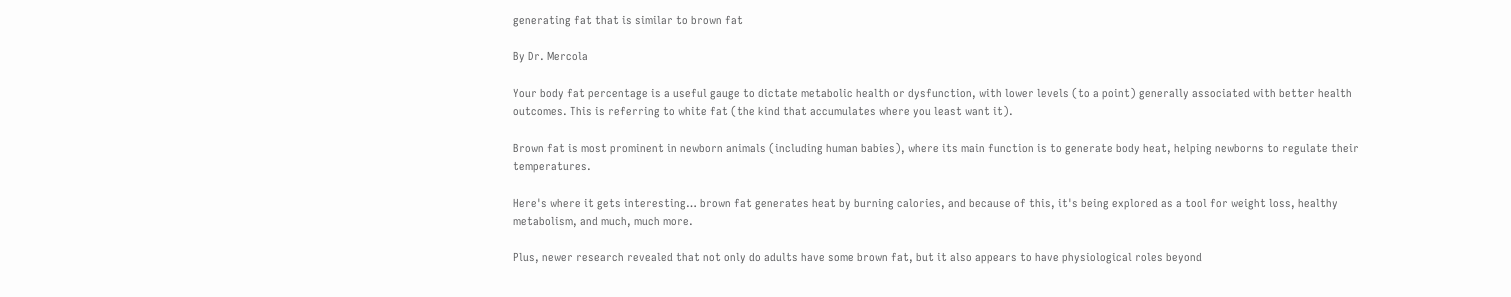generating fat that is similar to brown fat

By Dr. Mercola

Your body fat percentage is a useful gauge to dictate metabolic health or dysfunction, with lower levels (to a point) generally associated with better health outcomes. This is referring to white fat (the kind that accumulates where you least want it).

Brown fat is most prominent in newborn animals (including human babies), where its main function is to generate body heat, helping newborns to regulate their temperatures.

Here's where it gets interesting… brown fat generates heat by burning calories, and because of this, it's being explored as a tool for weight loss, healthy metabolism, and much, much more.

Plus, newer research revealed that not only do adults have some brown fat, but it also appears to have physiological roles beyond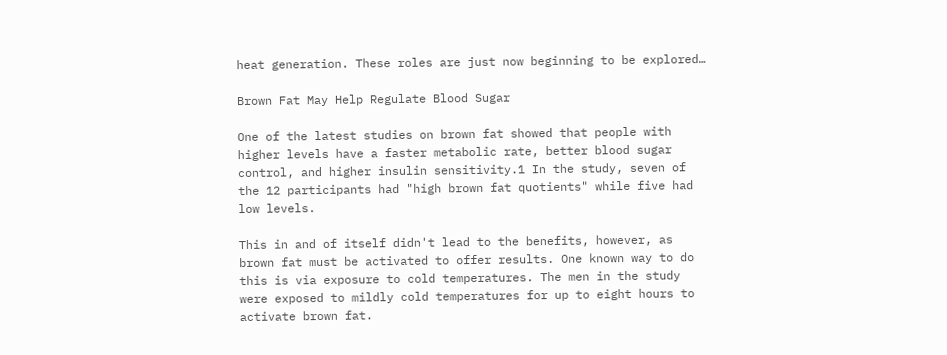heat generation. These roles are just now beginning to be explored…

Brown Fat May Help Regulate Blood Sugar

One of the latest studies on brown fat showed that people with higher levels have a faster metabolic rate, better blood sugar control, and higher insulin sensitivity.1 In the study, seven of the 12 participants had "high brown fat quotients" while five had low levels.

This in and of itself didn't lead to the benefits, however, as brown fat must be activated to offer results. One known way to do this is via exposure to cold temperatures. The men in the study were exposed to mildly cold temperatures for up to eight hours to activate brown fat.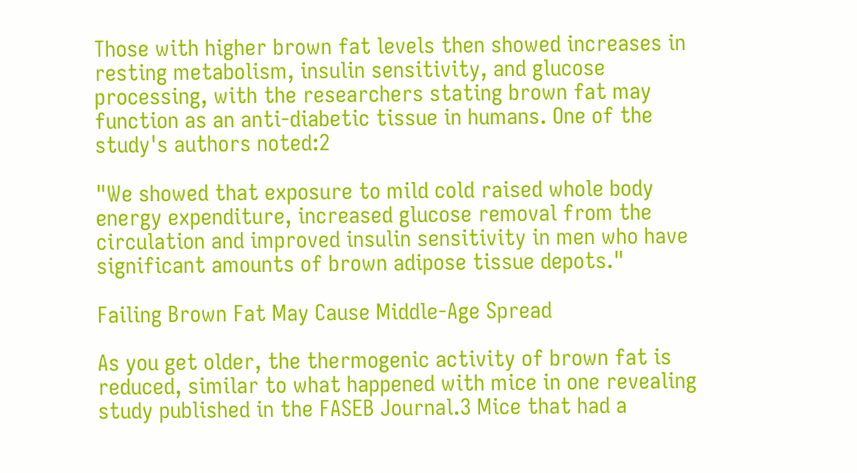Those with higher brown fat levels then showed increases in resting metabolism, insulin sensitivity, and glucose processing, with the researchers stating brown fat may function as an anti-diabetic tissue in humans. One of the study's authors noted:2

"We showed that exposure to mild cold raised whole body energy expenditure, increased glucose removal from the circulation and improved insulin sensitivity in men who have significant amounts of brown adipose tissue depots."

Failing Brown Fat May Cause Middle-Age Spread

As you get older, the thermogenic activity of brown fat is reduced, similar to what happened with mice in one revealing study published in the FASEB Journal.3 Mice that had a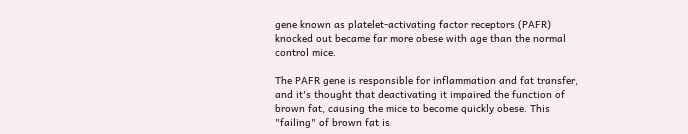gene known as platelet-activating factor receptors (PAFR) knocked out became far more obese with age than the normal control mice.

The PAFR gene is responsible for inflammation and fat transfer, and it's thought that deactivating it impaired the function of brown fat, causing the mice to become quickly obese. This "failing" of brown fat is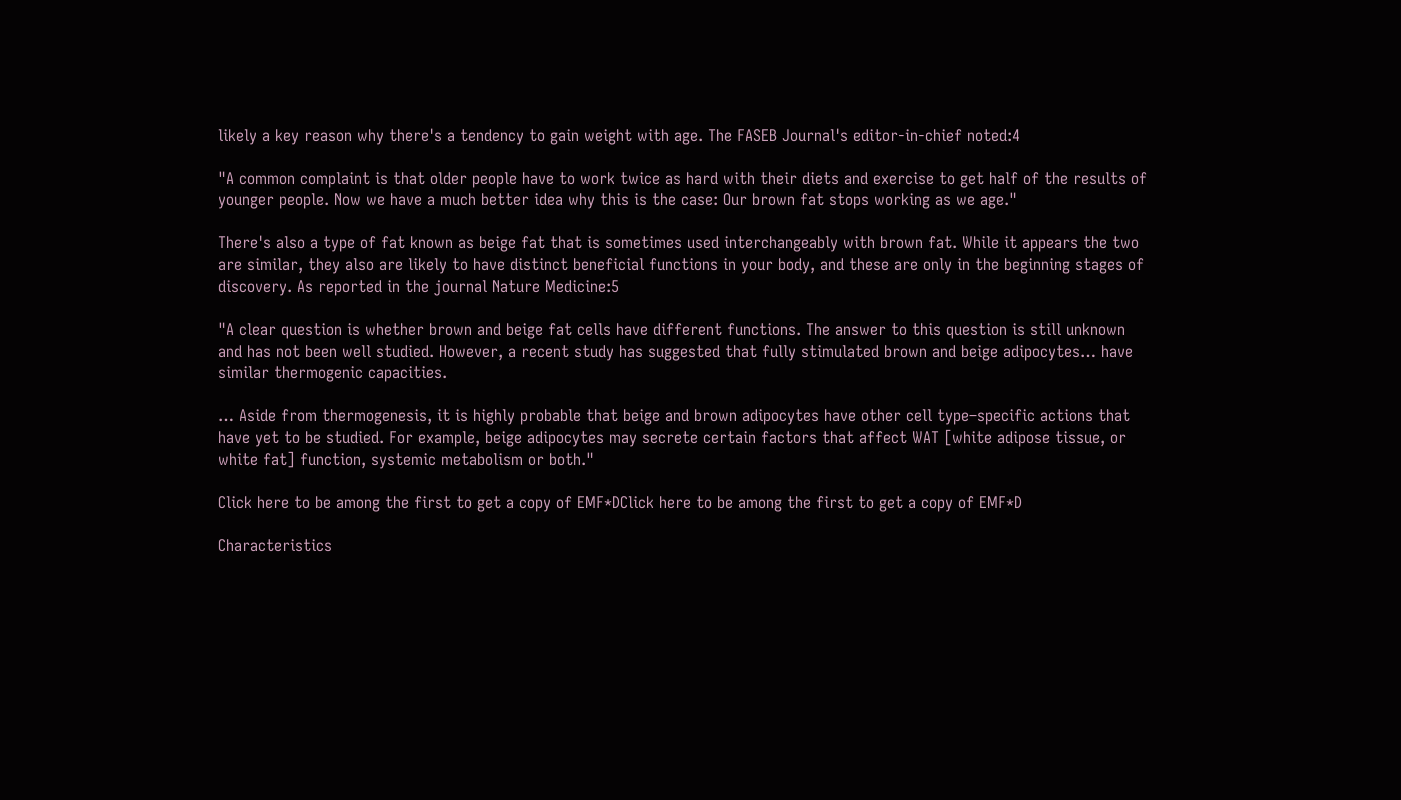likely a key reason why there's a tendency to gain weight with age. The FASEB Journal's editor-in-chief noted:4

"A common complaint is that older people have to work twice as hard with their diets and exercise to get half of the results of younger people. Now we have a much better idea why this is the case: Our brown fat stops working as we age."

There's also a type of fat known as beige fat that is sometimes used interchangeably with brown fat. While it appears the two are similar, they also are likely to have distinct beneficial functions in your body, and these are only in the beginning stages of discovery. As reported in the journal Nature Medicine:5

"A clear question is whether brown and beige fat cells have different functions. The answer to this question is still unknown and has not been well studied. However, a recent study has suggested that fully stimulated brown and beige adipocytes… have similar thermogenic capacities.

… Aside from thermogenesis, it is highly probable that beige and brown adipocytes have other cell type–specific actions that have yet to be studied. For example, beige adipocytes may secrete certain factors that affect WAT [white adipose tissue, or white fat] function, systemic metabolism or both."

Click here to be among the first to get a copy of EMF*DClick here to be among the first to get a copy of EMF*D

Characteristics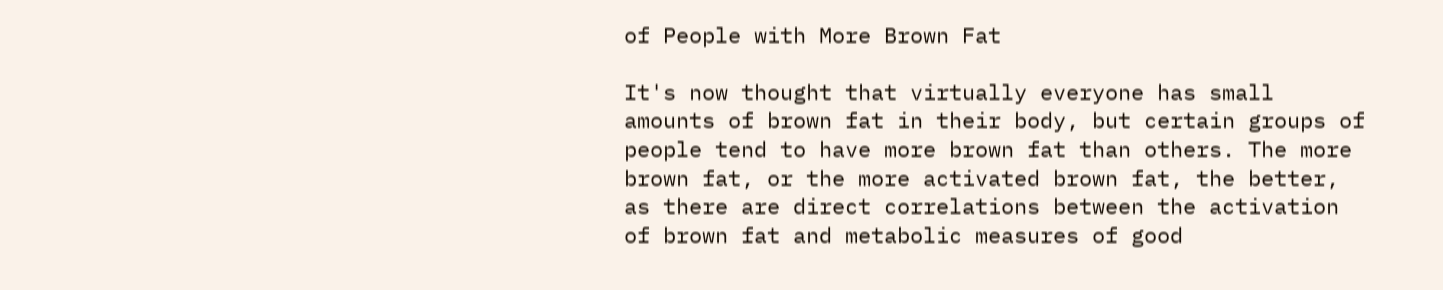of People with More Brown Fat

It's now thought that virtually everyone has small amounts of brown fat in their body, but certain groups of people tend to have more brown fat than others. The more brown fat, or the more activated brown fat, the better, as there are direct correlations between the activation of brown fat and metabolic measures of good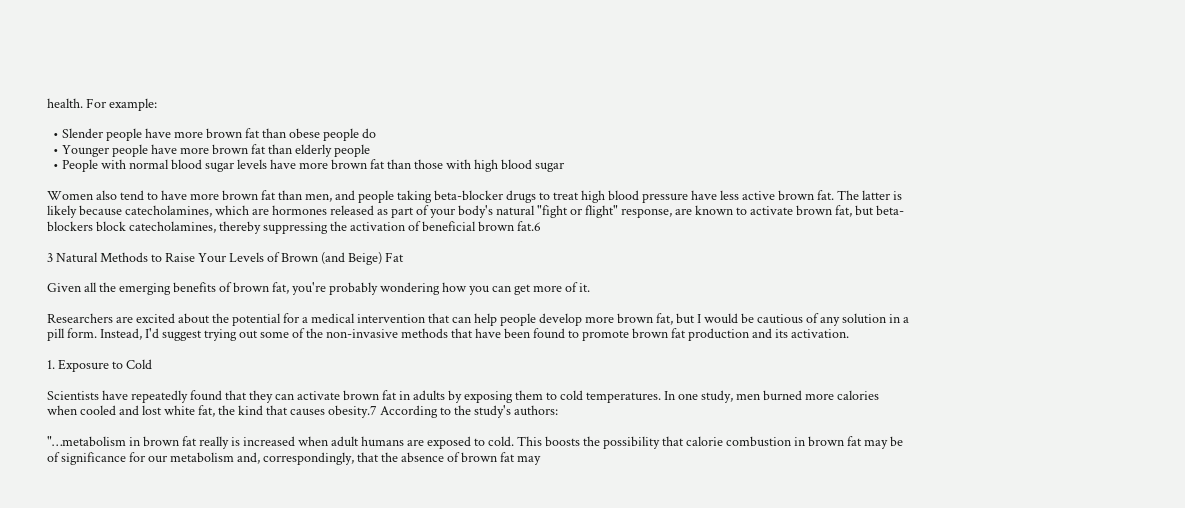health. For example:

  • Slender people have more brown fat than obese people do
  • Younger people have more brown fat than elderly people
  • People with normal blood sugar levels have more brown fat than those with high blood sugar

Women also tend to have more brown fat than men, and people taking beta-blocker drugs to treat high blood pressure have less active brown fat. The latter is likely because catecholamines, which are hormones released as part of your body's natural "fight or flight" response, are known to activate brown fat, but beta-blockers block catecholamines, thereby suppressing the activation of beneficial brown fat.6

3 Natural Methods to Raise Your Levels of Brown (and Beige) Fat

Given all the emerging benefits of brown fat, you're probably wondering how you can get more of it.

Researchers are excited about the potential for a medical intervention that can help people develop more brown fat, but I would be cautious of any solution in a pill form. Instead, I'd suggest trying out some of the non-invasive methods that have been found to promote brown fat production and its activation.

1. Exposure to Cold

Scientists have repeatedly found that they can activate brown fat in adults by exposing them to cold temperatures. In one study, men burned more calories when cooled and lost white fat, the kind that causes obesity.7 According to the study's authors:

"…metabolism in brown fat really is increased when adult humans are exposed to cold. This boosts the possibility that calorie combustion in brown fat may be of significance for our metabolism and, correspondingly, that the absence of brown fat may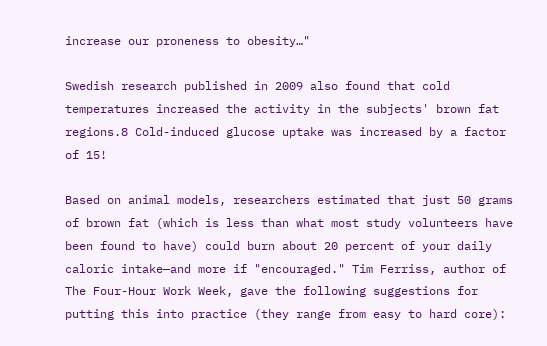increase our proneness to obesity…"

Swedish research published in 2009 also found that cold temperatures increased the activity in the subjects' brown fat regions.8 Cold-induced glucose uptake was increased by a factor of 15!

Based on animal models, researchers estimated that just 50 grams of brown fat (which is less than what most study volunteers have been found to have) could burn about 20 percent of your daily caloric intake—and more if "encouraged." Tim Ferriss, author of The Four-Hour Work Week, gave the following suggestions for putting this into practice (they range from easy to hard core):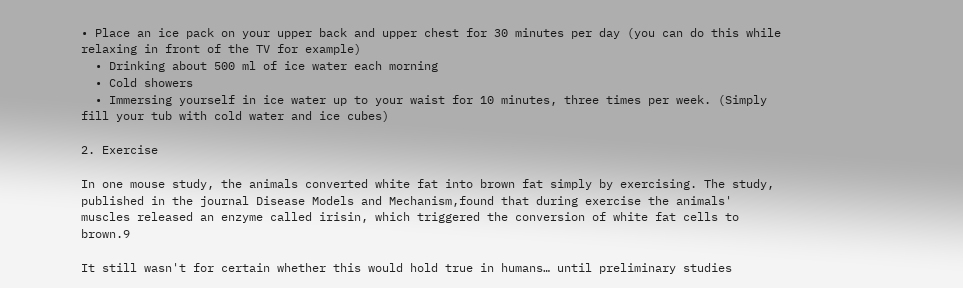• Place an ice pack on your upper back and upper chest for 30 minutes per day (you can do this while relaxing in front of the TV for example)
  • Drinking about 500 ml of ice water each morning
  • Cold showers
  • Immersing yourself in ice water up to your waist for 10 minutes, three times per week. (Simply fill your tub with cold water and ice cubes)

2. Exercise

In one mouse study, the animals converted white fat into brown fat simply by exercising. The study, published in the journal Disease Models and Mechanism,found that during exercise the animals' muscles released an enzyme called irisin, which triggered the conversion of white fat cells to brown.9

It still wasn't for certain whether this would hold true in humans… until preliminary studies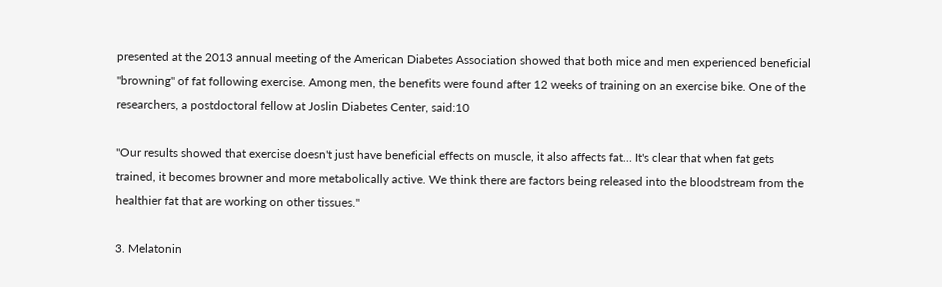presented at the 2013 annual meeting of the American Diabetes Association showed that both mice and men experienced beneficial "browning" of fat following exercise. Among men, the benefits were found after 12 weeks of training on an exercise bike. One of the researchers, a postdoctoral fellow at Joslin Diabetes Center, said:10

"Our results showed that exercise doesn't just have beneficial effects on muscle, it also affects fat… It's clear that when fat gets trained, it becomes browner and more metabolically active. We think there are factors being released into the bloodstream from the healthier fat that are working on other tissues."

3. Melatonin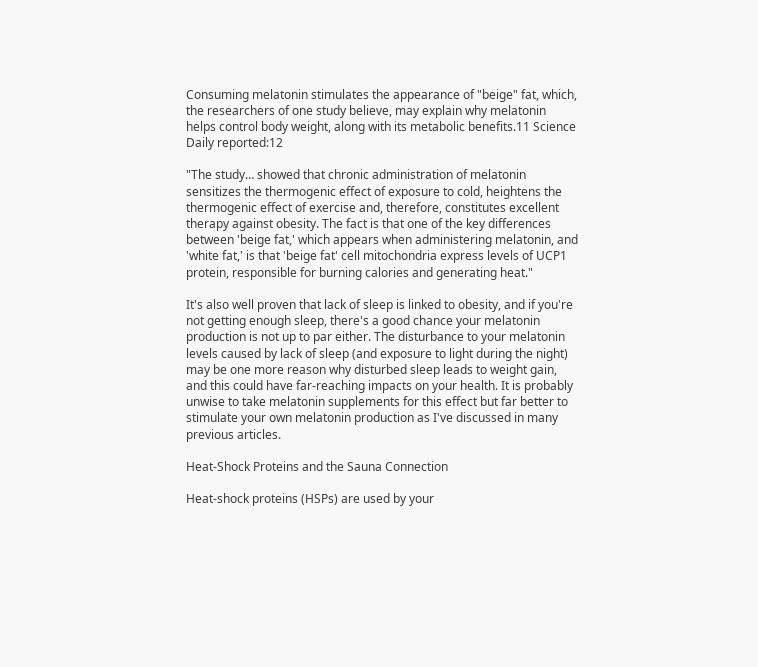Consuming melatonin stimulates the appearance of "beige" fat, which, the researchers of one study believe, may explain why melatonin helps control body weight, along with its metabolic benefits.11 Science Daily reported:12

"The study… showed that chronic administration of melatonin sensitizes the thermogenic effect of exposure to cold, heightens the thermogenic effect of exercise and, therefore, constitutes excellent therapy against obesity. The fact is that one of the key differences between 'beige fat,' which appears when administering melatonin, and 'white fat,' is that 'beige fat' cell mitochondria express levels of UCP1 protein, responsible for burning calories and generating heat."

It's also well proven that lack of sleep is linked to obesity, and if you're not getting enough sleep, there's a good chance your melatonin production is not up to par either. The disturbance to your melatonin levels caused by lack of sleep (and exposure to light during the night) may be one more reason why disturbed sleep leads to weight gain, and this could have far-reaching impacts on your health. It is probably unwise to take melatonin supplements for this effect but far better to stimulate your own melatonin production as I've discussed in many previous articles.

Heat-Shock Proteins and the Sauna Connection

Heat-shock proteins (HSPs) are used by your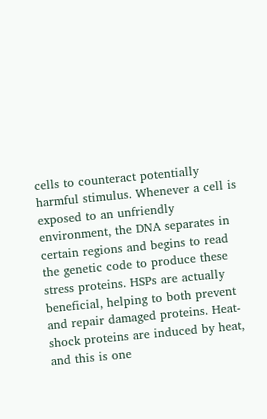cells to counteract potentially harmful stimulus. Whenever a cell is exposed to an unfriendly environment, the DNA separates in certain regions and begins to read the genetic code to produce these stress proteins. HSPs are actually beneficial, helping to both prevent and repair damaged proteins. Heat-shock proteins are induced by heat, and this is one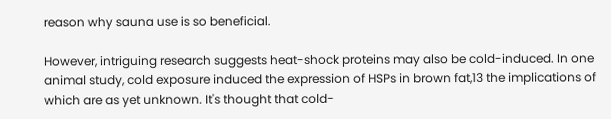reason why sauna use is so beneficial.

However, intriguing research suggests heat-shock proteins may also be cold-induced. In one animal study, cold exposure induced the expression of HSPs in brown fat,13 the implications of which are as yet unknown. It's thought that cold-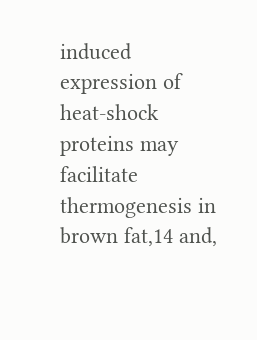induced expression of heat-shock proteins may facilitate thermogenesis in brown fat,14 and,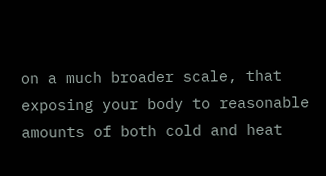on a much broader scale, that exposing your body to reasonable amounts of both cold and heat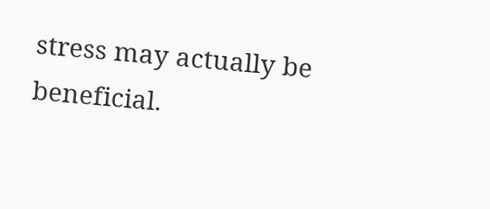stress may actually be beneficial.